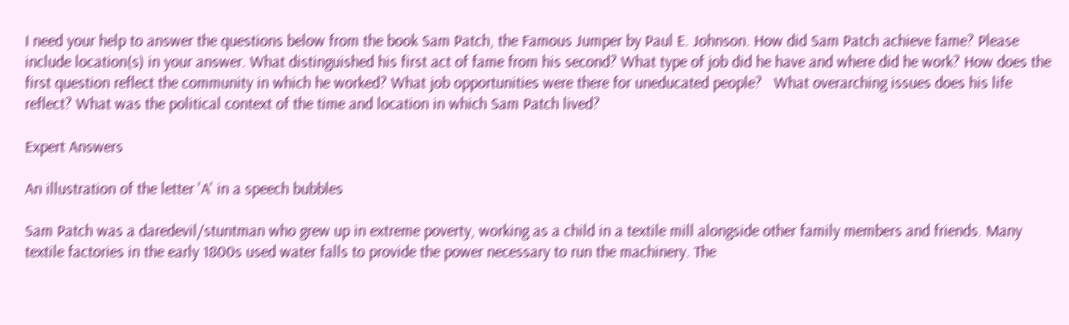I need your help to answer the questions below from the book Sam Patch, the Famous Jumper by Paul E. Johnson. How did Sam Patch achieve fame? Please include location(s) in your answer. What distinguished his first act of fame from his second? What type of job did he have and where did he work? How does the first question reflect the community in which he worked? What job opportunities were there for uneducated people?   What overarching issues does his life reflect? What was the political context of the time and location in which Sam Patch lived?

Expert Answers

An illustration of the letter 'A' in a speech bubbles

Sam Patch was a daredevil/stuntman who grew up in extreme poverty, working as a child in a textile mill alongside other family members and friends. Many textile factories in the early 1800s used water falls to provide the power necessary to run the machinery. The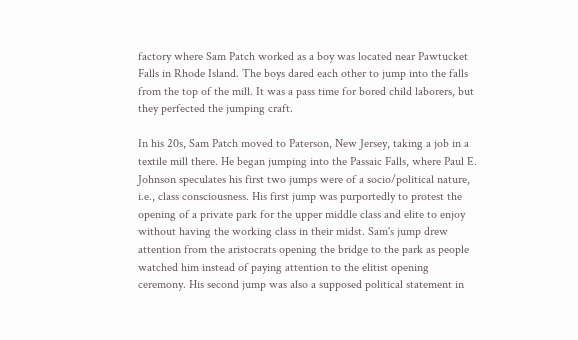factory where Sam Patch worked as a boy was located near Pawtucket Falls in Rhode Island. The boys dared each other to jump into the falls from the top of the mill. It was a pass time for bored child laborers, but they perfected the jumping craft.

In his 20s, Sam Patch moved to Paterson, New Jersey, taking a job in a textile mill there. He began jumping into the Passaic Falls, where Paul E. Johnson speculates his first two jumps were of a socio/political nature, i.e., class consciousness. His first jump was purportedly to protest the opening of a private park for the upper middle class and elite to enjoy without having the working class in their midst. Sam's jump drew attention from the aristocrats opening the bridge to the park as people watched him instead of paying attention to the elitist opening ceremony. His second jump was also a supposed political statement in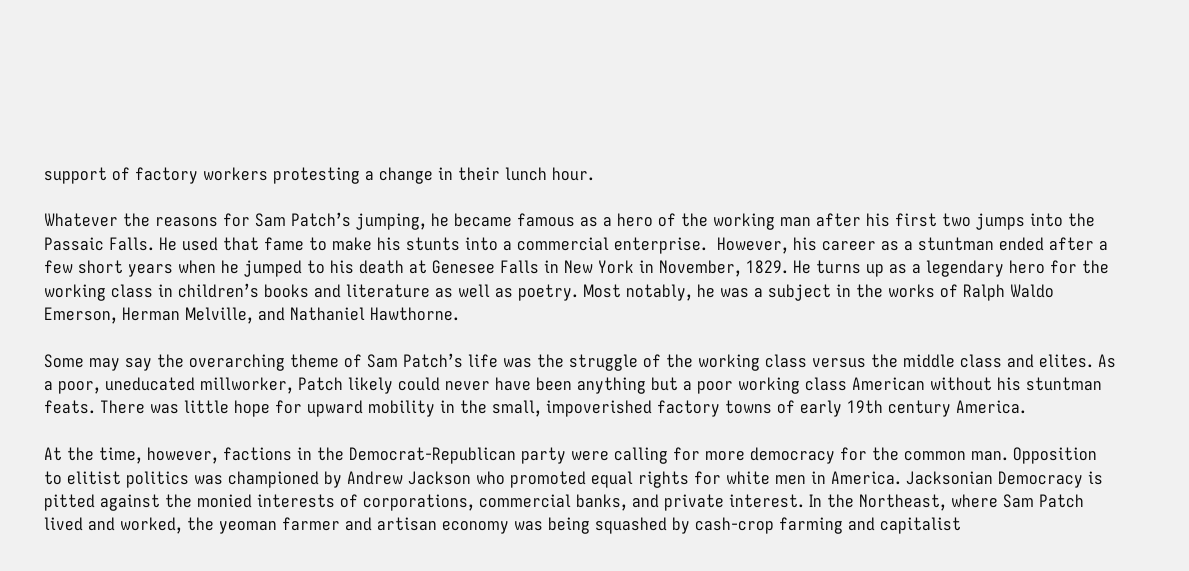support of factory workers protesting a change in their lunch hour.

Whatever the reasons for Sam Patch’s jumping, he became famous as a hero of the working man after his first two jumps into the Passaic Falls. He used that fame to make his stunts into a commercial enterprise.  However, his career as a stuntman ended after a few short years when he jumped to his death at Genesee Falls in New York in November, 1829. He turns up as a legendary hero for the working class in children’s books and literature as well as poetry. Most notably, he was a subject in the works of Ralph Waldo Emerson, Herman Melville, and Nathaniel Hawthorne.

Some may say the overarching theme of Sam Patch’s life was the struggle of the working class versus the middle class and elites. As a poor, uneducated millworker, Patch likely could never have been anything but a poor working class American without his stuntman feats. There was little hope for upward mobility in the small, impoverished factory towns of early 19th century America.

At the time, however, factions in the Democrat-Republican party were calling for more democracy for the common man. Opposition to elitist politics was championed by Andrew Jackson who promoted equal rights for white men in America. Jacksonian Democracy is pitted against the monied interests of corporations, commercial banks, and private interest. In the Northeast, where Sam Patch lived and worked, the yeoman farmer and artisan economy was being squashed by cash-crop farming and capitalist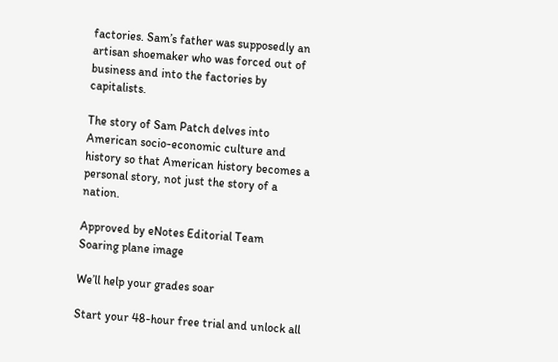factories. Sam’s father was supposedly an artisan shoemaker who was forced out of business and into the factories by capitalists.

The story of Sam Patch delves into American socio-economic culture and history so that American history becomes a personal story, not just the story of a nation.

Approved by eNotes Editorial Team
Soaring plane image

We’ll help your grades soar

Start your 48-hour free trial and unlock all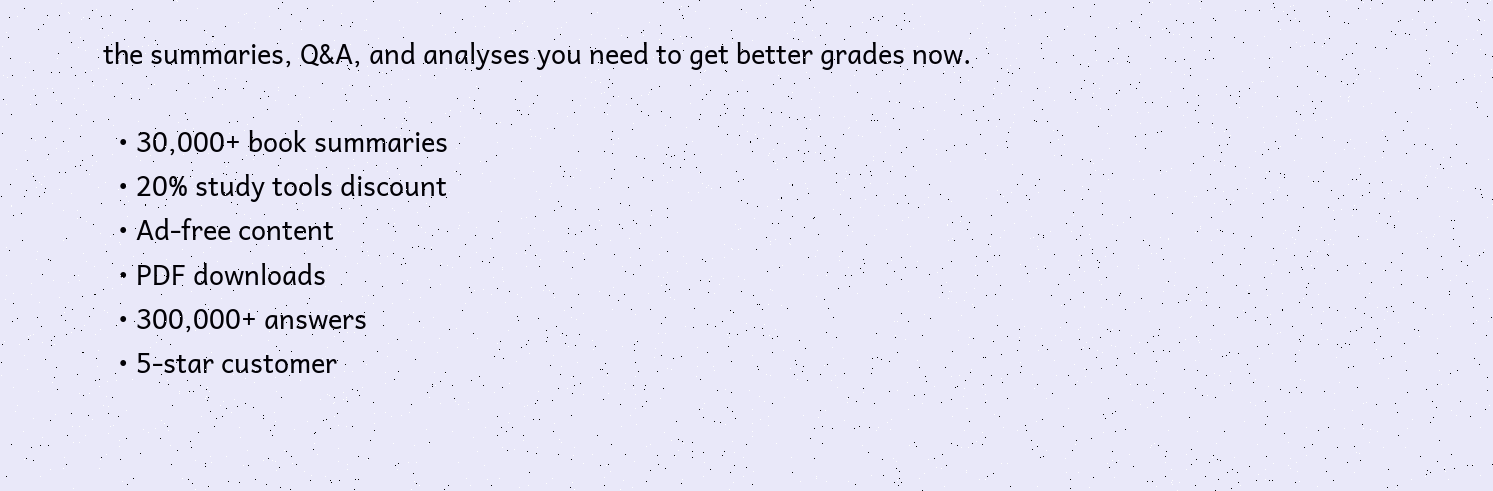the summaries, Q&A, and analyses you need to get better grades now.

  • 30,000+ book summaries
  • 20% study tools discount
  • Ad-free content
  • PDF downloads
  • 300,000+ answers
  • 5-star customer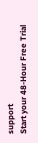support
Start your 48-Hour Free Trial